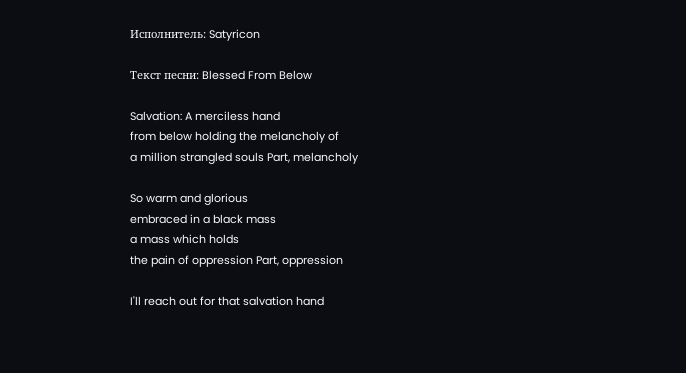Исполнитель: Satyricon

Текст песни: Blessed From Below

Salvation: A merciless hand
from below holding the melancholy of
a million strangled souls Part, melancholy

So warm and glorious
embraced in a black mass
a mass which holds
the pain of oppression Part, oppression

I'll reach out for that salvation hand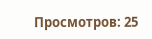Просмотров: 25